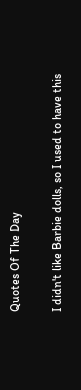Quotes Of The Day

I didn't like Barbie dolls, so I used to have this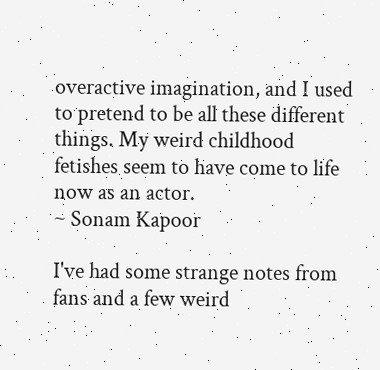overactive imagination, and I used to pretend to be all these different things. My weird childhood fetishes seem to have come to life now as an actor.
~ Sonam Kapoor

I've had some strange notes from fans and a few weird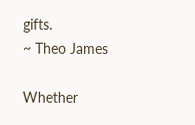gifts.
~ Theo James

Whether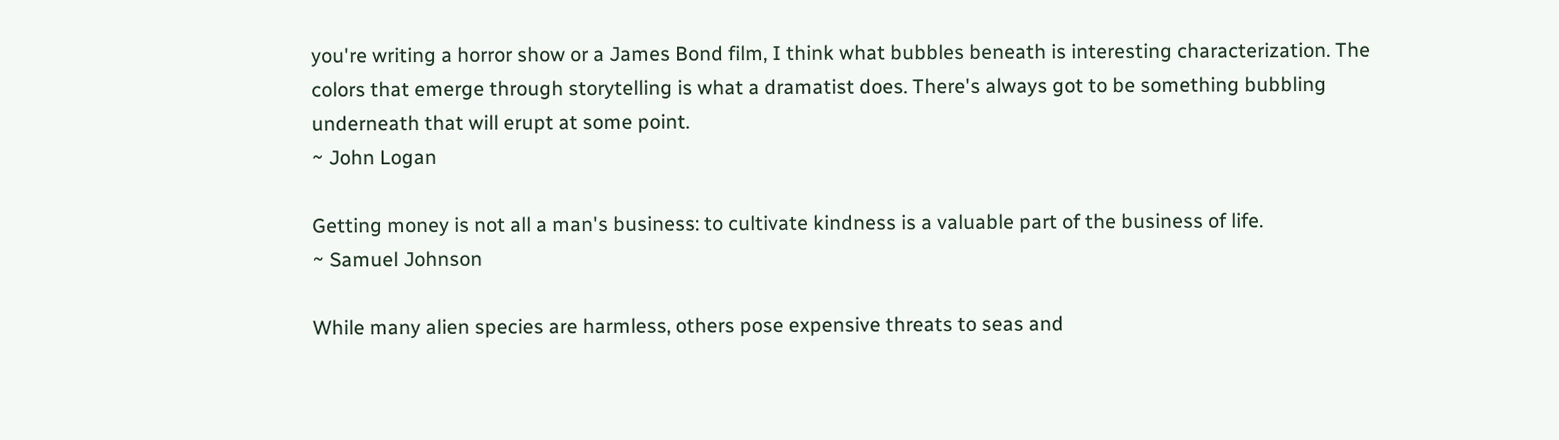you're writing a horror show or a James Bond film, I think what bubbles beneath is interesting characterization. The colors that emerge through storytelling is what a dramatist does. There's always got to be something bubbling underneath that will erupt at some point.
~ John Logan

Getting money is not all a man's business: to cultivate kindness is a valuable part of the business of life.
~ Samuel Johnson

While many alien species are harmless, others pose expensive threats to seas and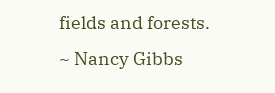fields and forests.
~ Nancy Gibbs